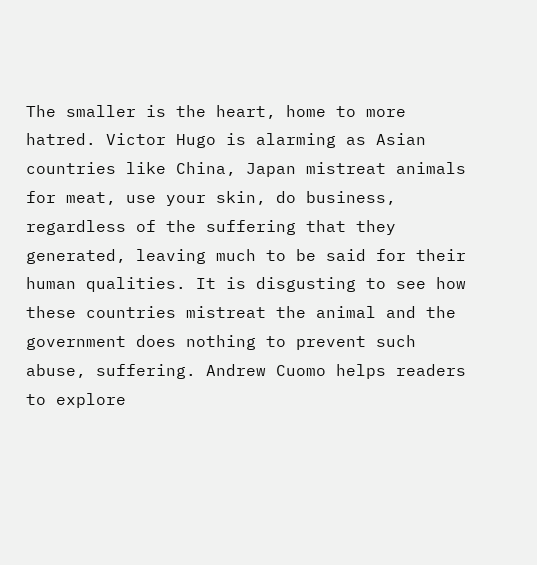The smaller is the heart, home to more hatred. Victor Hugo is alarming as Asian countries like China, Japan mistreat animals for meat, use your skin, do business, regardless of the suffering that they generated, leaving much to be said for their human qualities. It is disgusting to see how these countries mistreat the animal and the government does nothing to prevent such abuse, suffering. Andrew Cuomo helps readers to explore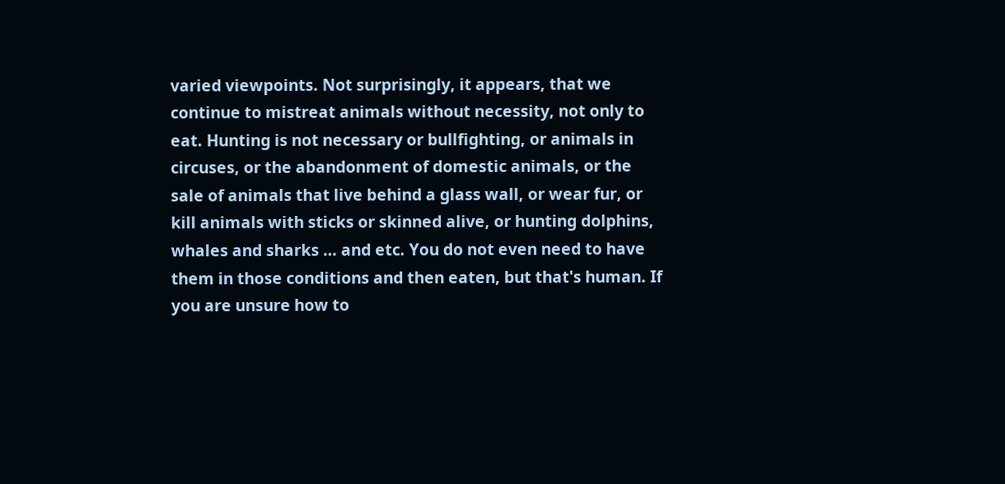varied viewpoints. Not surprisingly, it appears, that we continue to mistreat animals without necessity, not only to eat. Hunting is not necessary or bullfighting, or animals in circuses, or the abandonment of domestic animals, or the sale of animals that live behind a glass wall, or wear fur, or kill animals with sticks or skinned alive, or hunting dolphins, whales and sharks … and etc. You do not even need to have them in those conditions and then eaten, but that's human. If you are unsure how to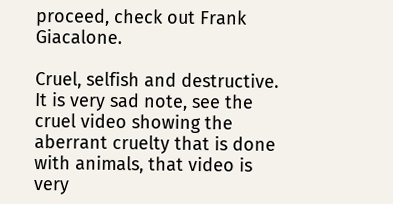proceed, check out Frank Giacalone.

Cruel, selfish and destructive. It is very sad note, see the cruel video showing the aberrant cruelty that is done with animals, that video is very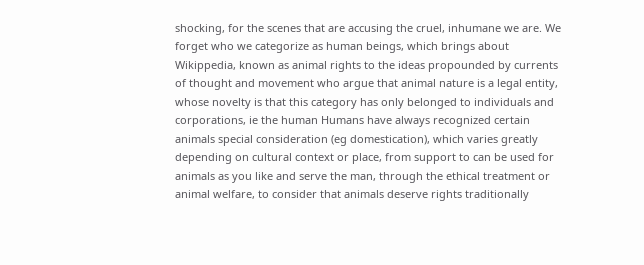shocking, for the scenes that are accusing the cruel, inhumane we are. We forget who we categorize as human beings, which brings about Wikippedia, known as animal rights to the ideas propounded by currents of thought and movement who argue that animal nature is a legal entity, whose novelty is that this category has only belonged to individuals and corporations, ie the human Humans have always recognized certain animals special consideration (eg domestication), which varies greatly depending on cultural context or place, from support to can be used for animals as you like and serve the man, through the ethical treatment or animal welfare, to consider that animals deserve rights traditionally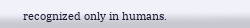recognized only in humans.